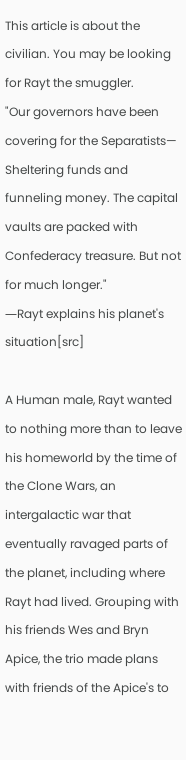This article is about the civilian. You may be looking for Rayt the smuggler.
"Our governors have been covering for the Separatists— Sheltering funds and funneling money. The capital vaults are packed with Confederacy treasure. But not for much longer."
―Rayt explains his planet's situation[src]

A Human male, Rayt wanted to nothing more than to leave his homeworld by the time of the Clone Wars, an intergalactic war that eventually ravaged parts of the planet, including where Rayt had lived. Grouping with his friends Wes and Bryn Apice, the trio made plans with friends of the Apice's to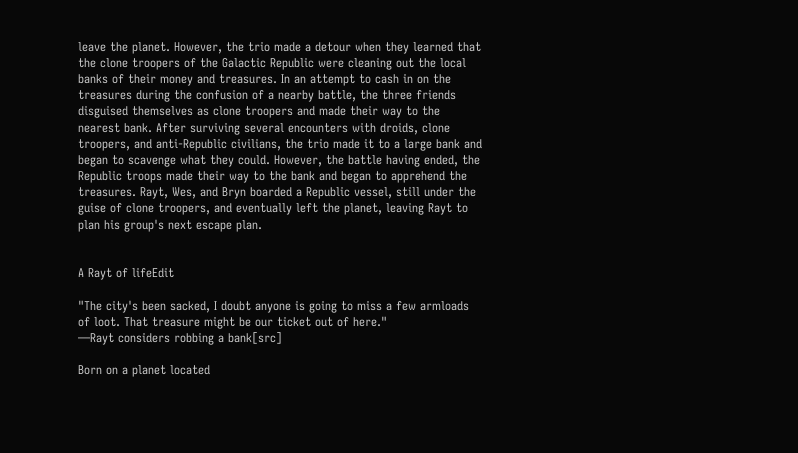leave the planet. However, the trio made a detour when they learned that the clone troopers of the Galactic Republic were cleaning out the local banks of their money and treasures. In an attempt to cash in on the treasures during the confusion of a nearby battle, the three friends disguised themselves as clone troopers and made their way to the nearest bank. After surviving several encounters with droids, clone troopers, and anti-Republic civilians, the trio made it to a large bank and began to scavenge what they could. However, the battle having ended, the Republic troops made their way to the bank and began to apprehend the treasures. Rayt, Wes, and Bryn boarded a Republic vessel, still under the guise of clone troopers, and eventually left the planet, leaving Rayt to plan his group's next escape plan.


A Rayt of lifeEdit

"The city's been sacked, I doubt anyone is going to miss a few armloads of loot. That treasure might be our ticket out of here."
―Rayt considers robbing a bank[src]

Born on a planet located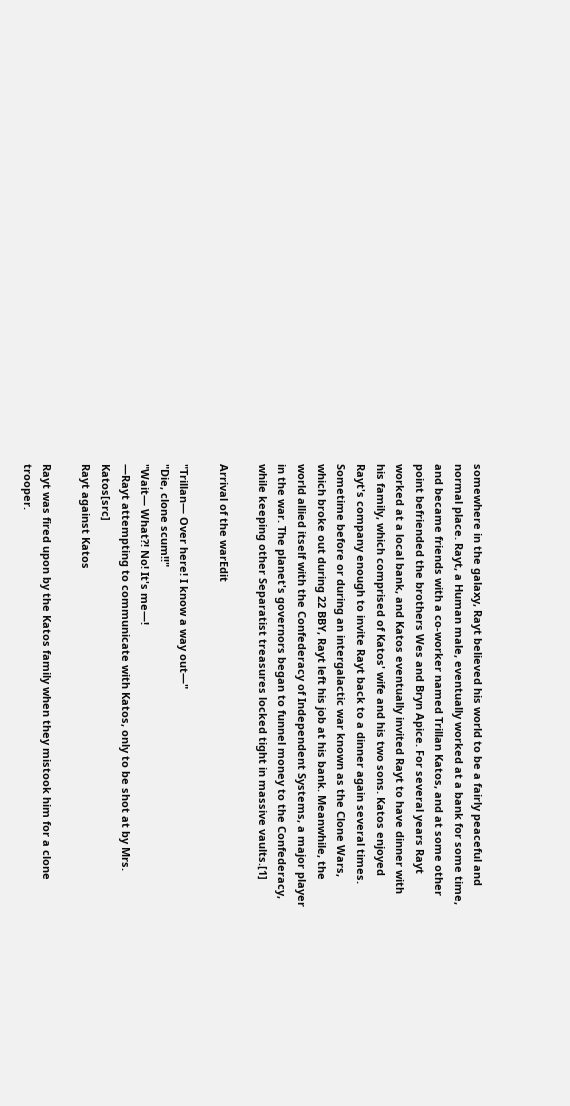somewhere in the galaxy, Rayt believed his world to be a fairly peaceful and normal place. Rayt, a Human male, eventually worked at a bank for some time, and became friends with a co-worker named Trillan Katos, and at some other point befriended the brothers Wes and Bryn Apice. For several years Rayt worked at a local bank, and Katos eventually invited Rayt to have dinner with his family, which comprised of Katos' wife and his two sons. Katos enjoyed Rayt's company enough to invite Rayt back to a dinner again several times. Sometime before or during an intergalactic war known as the Clone Wars, which broke out during 22 BBY, Rayt left his job at his bank. Meanwhile, the world allied itself with the Confederacy of Independent Systems, a major player in the war. The planet's governors began to funnel money to the Confederacy, while keeping other Separatist treasures locked tight in massive vaults.[1]

Arrival of the warEdit

"Trillan— Over here! I know a way out—"
"Die, clone scum!!"
"Wait— What?! No! It's me—!
―Rayt attempting to communicate with Katos, only to be shot at by Mrs. Katos[src]
Rayt against Katos

Rayt was fired upon by the Katos family when they mistook him for a clone trooper.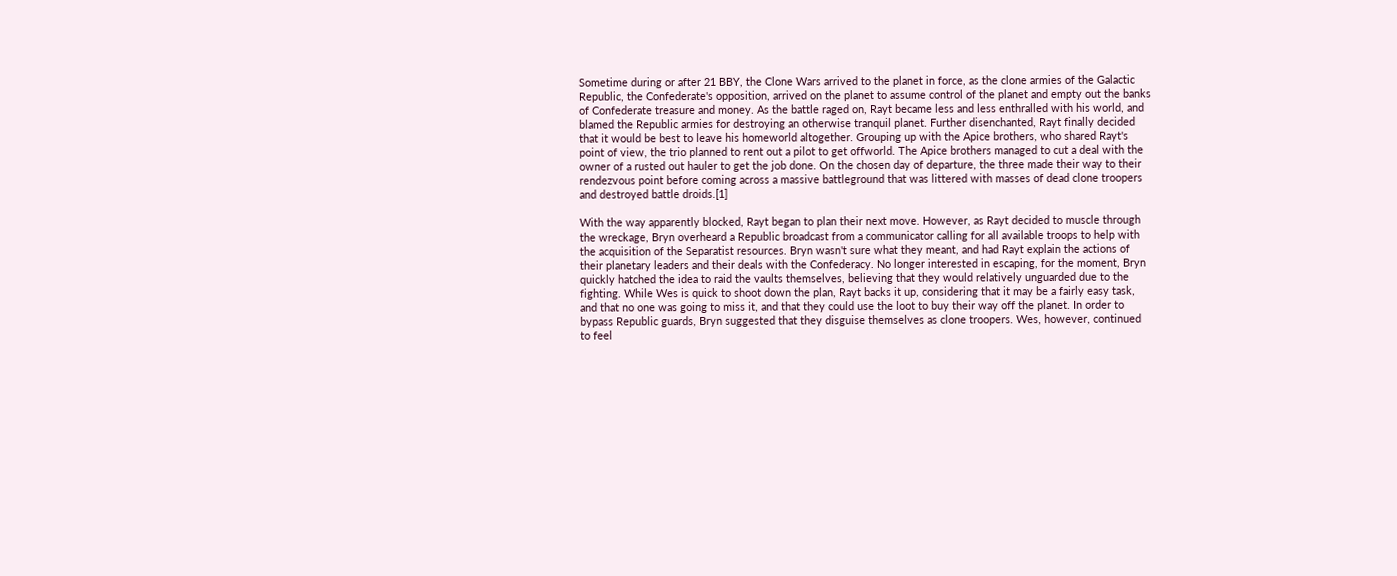Sometime during or after 21 BBY, the Clone Wars arrived to the planet in force, as the clone armies of the Galactic Republic, the Confederate's opposition, arrived on the planet to assume control of the planet and empty out the banks of Confederate treasure and money. As the battle raged on, Rayt became less and less enthralled with his world, and blamed the Republic armies for destroying an otherwise tranquil planet. Further disenchanted, Rayt finally decided that it would be best to leave his homeworld altogether. Grouping up with the Apice brothers, who shared Rayt's point of view, the trio planned to rent out a pilot to get offworld. The Apice brothers managed to cut a deal with the owner of a rusted out hauler to get the job done. On the chosen day of departure, the three made their way to their rendezvous point before coming across a massive battleground that was littered with masses of dead clone troopers and destroyed battle droids.[1]

With the way apparently blocked, Rayt began to plan their next move. However, as Rayt decided to muscle through the wreckage, Bryn overheard a Republic broadcast from a communicator calling for all available troops to help with the acquisition of the Separatist resources. Bryn wasn't sure what they meant, and had Rayt explain the actions of their planetary leaders and their deals with the Confederacy. No longer interested in escaping, for the moment, Bryn quickly hatched the idea to raid the vaults themselves, believing that they would relatively unguarded due to the fighting. While Wes is quick to shoot down the plan, Rayt backs it up, considering that it may be a fairly easy task, and that no one was going to miss it, and that they could use the loot to buy their way off the planet. In order to bypass Republic guards, Bryn suggested that they disguise themselves as clone troopers. Wes, however, continued to feel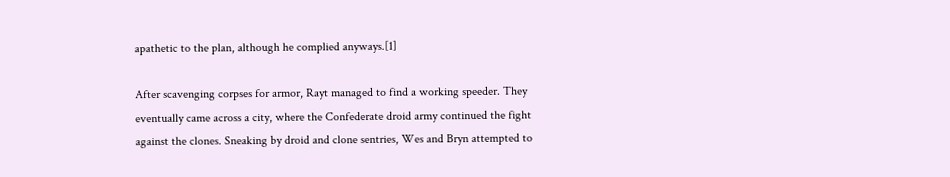apathetic to the plan, although he complied anyways.[1]

After scavenging corpses for armor, Rayt managed to find a working speeder. They eventually came across a city, where the Confederate droid army continued the fight against the clones. Sneaking by droid and clone sentries, Wes and Bryn attempted to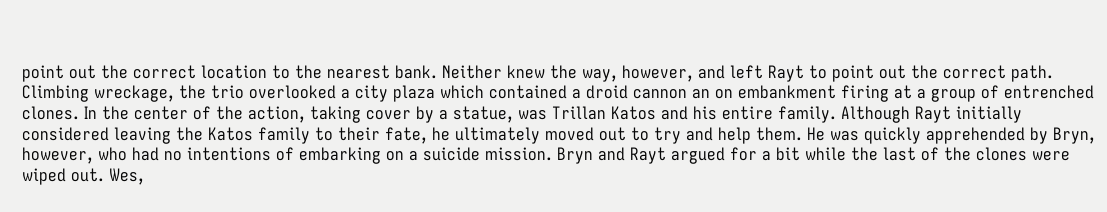point out the correct location to the nearest bank. Neither knew the way, however, and left Rayt to point out the correct path. Climbing wreckage, the trio overlooked a city plaza which contained a droid cannon an on embankment firing at a group of entrenched clones. In the center of the action, taking cover by a statue, was Trillan Katos and his entire family. Although Rayt initially considered leaving the Katos family to their fate, he ultimately moved out to try and help them. He was quickly apprehended by Bryn, however, who had no intentions of embarking on a suicide mission. Bryn and Rayt argued for a bit while the last of the clones were wiped out. Wes,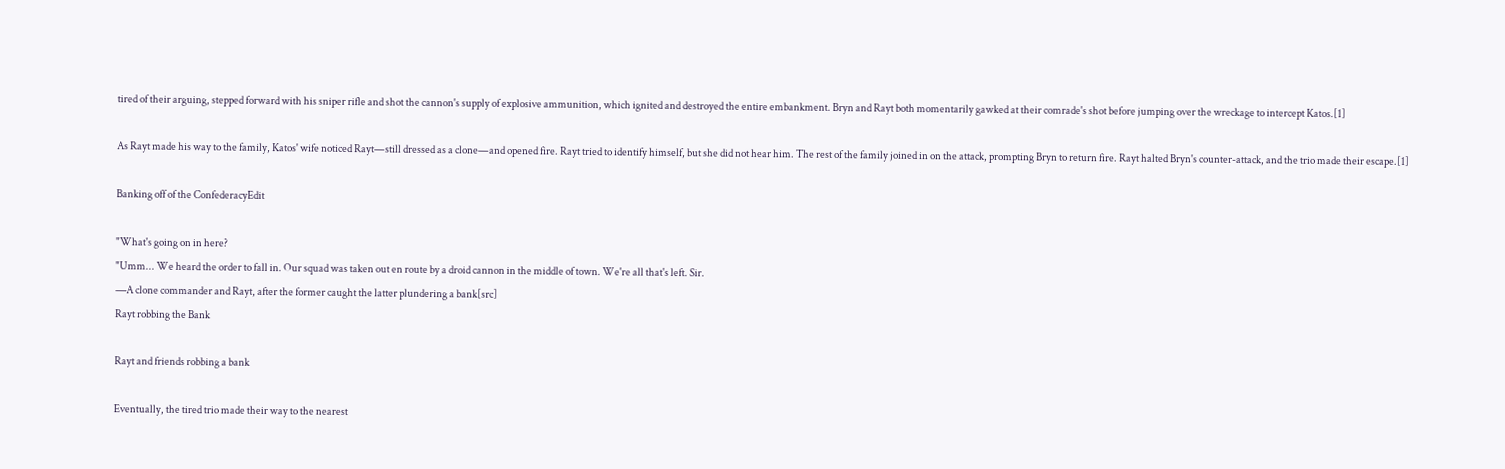tired of their arguing, stepped forward with his sniper rifle and shot the cannon's supply of explosive ammunition, which ignited and destroyed the entire embankment. Bryn and Rayt both momentarily gawked at their comrade's shot before jumping over the wreckage to intercept Katos.[1]

As Rayt made his way to the family, Katos' wife noticed Rayt—still dressed as a clone—and opened fire. Rayt tried to identify himself, but she did not hear him. The rest of the family joined in on the attack, prompting Bryn to return fire. Rayt halted Bryn's counter-attack, and the trio made their escape.[1]

Banking off of the ConfederacyEdit

"What's going on in here?
"Umm... We heard the order to fall in. Our squad was taken out en route by a droid cannon in the middle of town. We're all that's left. Sir.
―A clone commander and Rayt, after the former caught the latter plundering a bank[src]
Rayt robbing the Bank

Rayt and friends robbing a bank

Eventually, the tired trio made their way to the nearest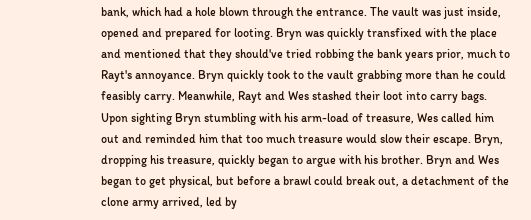bank, which had a hole blown through the entrance. The vault was just inside, opened and prepared for looting. Bryn was quickly transfixed with the place and mentioned that they should've tried robbing the bank years prior, much to Rayt's annoyance. Bryn quickly took to the vault grabbing more than he could feasibly carry. Meanwhile, Rayt and Wes stashed their loot into carry bags. Upon sighting Bryn stumbling with his arm-load of treasure, Wes called him out and reminded him that too much treasure would slow their escape. Bryn, dropping his treasure, quickly began to argue with his brother. Bryn and Wes began to get physical, but before a brawl could break out, a detachment of the clone army arrived, led by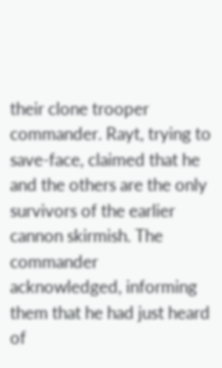their clone trooper commander. Rayt, trying to save-face, claimed that he and the others are the only survivors of the earlier cannon skirmish. The commander acknowledged, informing them that he had just heard of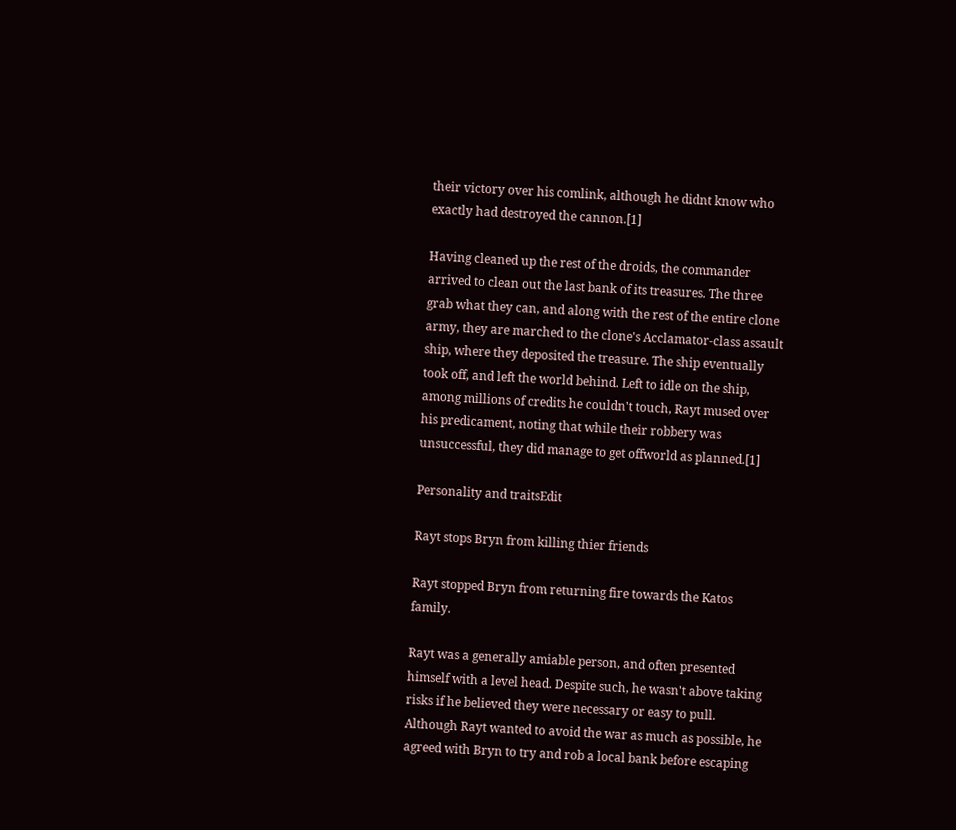their victory over his comlink, although he didnt know who exactly had destroyed the cannon.[1]

Having cleaned up the rest of the droids, the commander arrived to clean out the last bank of its treasures. The three grab what they can, and along with the rest of the entire clone army, they are marched to the clone's Acclamator-class assault ship, where they deposited the treasure. The ship eventually took off, and left the world behind. Left to idle on the ship, among millions of credits he couldn't touch, Rayt mused over his predicament, noting that while their robbery was unsuccessful, they did manage to get offworld as planned.[1]

Personality and traitsEdit

Rayt stops Bryn from killing thier friends

Rayt stopped Bryn from returning fire towards the Katos family.

Rayt was a generally amiable person, and often presented himself with a level head. Despite such, he wasn't above taking risks if he believed they were necessary or easy to pull. Although Rayt wanted to avoid the war as much as possible, he agreed with Bryn to try and rob a local bank before escaping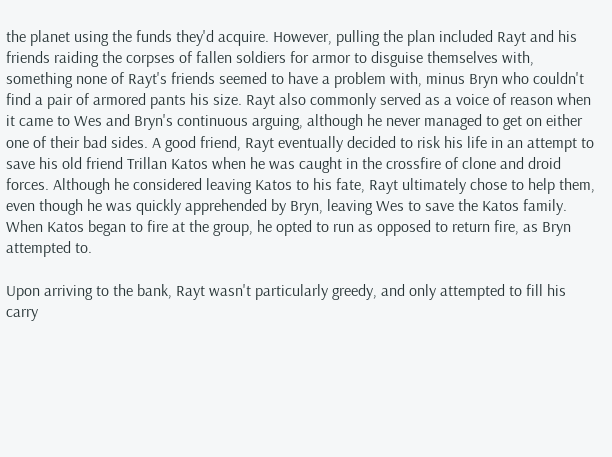the planet using the funds they'd acquire. However, pulling the plan included Rayt and his friends raiding the corpses of fallen soldiers for armor to disguise themselves with, something none of Rayt's friends seemed to have a problem with, minus Bryn who couldn't find a pair of armored pants his size. Rayt also commonly served as a voice of reason when it came to Wes and Bryn's continuous arguing, although he never managed to get on either one of their bad sides. A good friend, Rayt eventually decided to risk his life in an attempt to save his old friend Trillan Katos when he was caught in the crossfire of clone and droid forces. Although he considered leaving Katos to his fate, Rayt ultimately chose to help them, even though he was quickly apprehended by Bryn, leaving Wes to save the Katos family. When Katos began to fire at the group, he opted to run as opposed to return fire, as Bryn attempted to.

Upon arriving to the bank, Rayt wasn't particularly greedy, and only attempted to fill his carry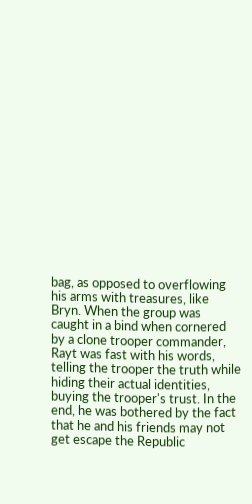bag, as opposed to overflowing his arms with treasures, like Bryn. When the group was caught in a bind when cornered by a clone trooper commander, Rayt was fast with his words, telling the trooper the truth while hiding their actual identities, buying the trooper's trust. In the end, he was bothered by the fact that he and his friends may not get escape the Republic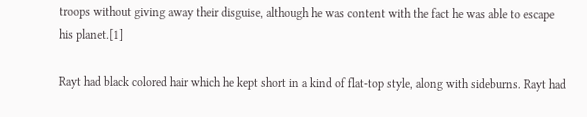troops without giving away their disguise, although he was content with the fact he was able to escape his planet.[1]

Rayt had black colored hair which he kept short in a kind of flat-top style, along with sideburns. Rayt had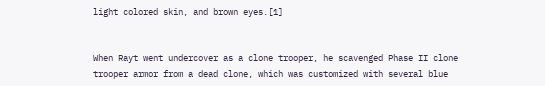light colored skin, and brown eyes.[1]


When Rayt went undercover as a clone trooper, he scavenged Phase II clone trooper armor from a dead clone, which was customized with several blue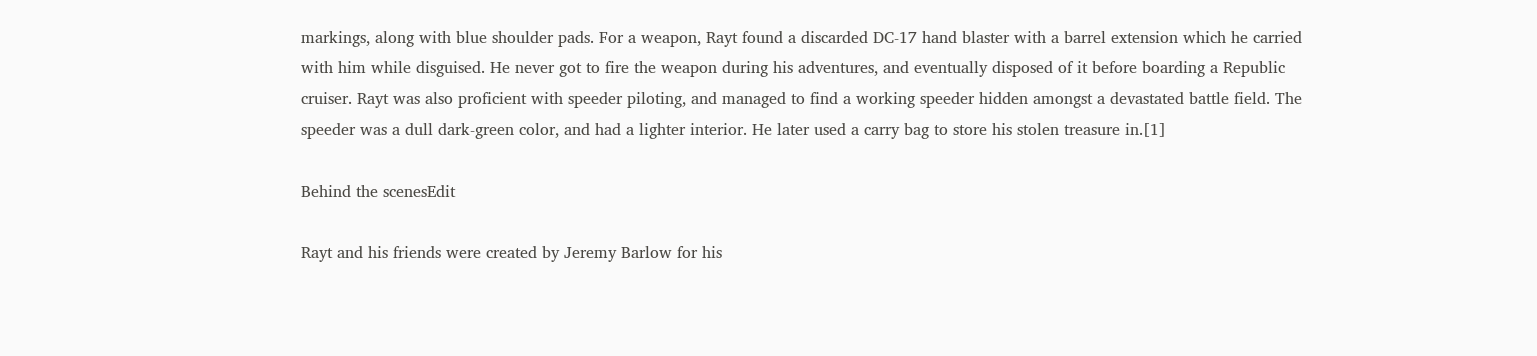markings, along with blue shoulder pads. For a weapon, Rayt found a discarded DC-17 hand blaster with a barrel extension which he carried with him while disguised. He never got to fire the weapon during his adventures, and eventually disposed of it before boarding a Republic cruiser. Rayt was also proficient with speeder piloting, and managed to find a working speeder hidden amongst a devastated battle field. The speeder was a dull dark-green color, and had a lighter interior. He later used a carry bag to store his stolen treasure in.[1]

Behind the scenesEdit

Rayt and his friends were created by Jeremy Barlow for his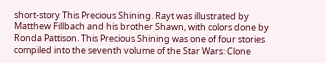short-story This Precious Shining. Rayt was illustrated by Matthew Fillbach and his brother Shawn, with colors done by Ronda Pattison. This Precious Shining was one of four stories compiled into the seventh volume of the Star Wars: Clone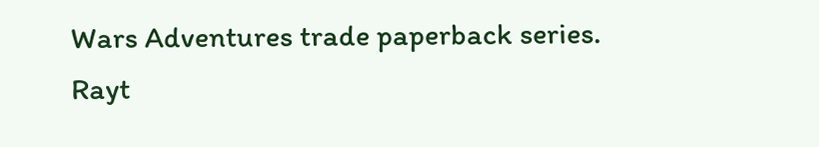Wars Adventures trade paperback series. Rayt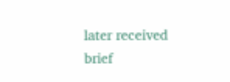later received brief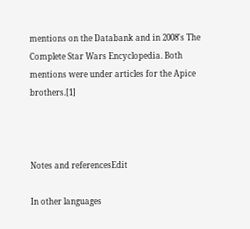mentions on the Databank and in 2008's The Complete Star Wars Encyclopedia. Both mentions were under articles for the Apice brothers.[1]



Notes and referencesEdit

In other languages